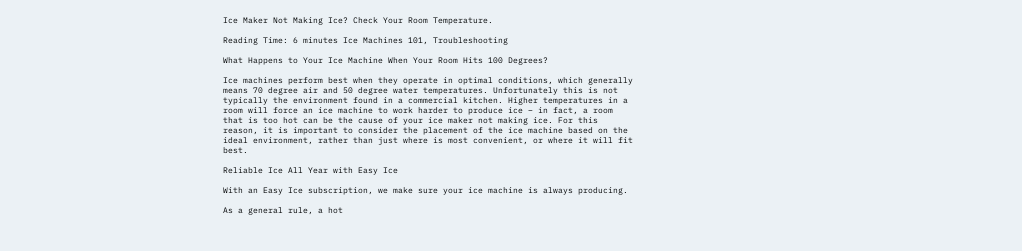Ice Maker Not Making Ice? Check Your Room Temperature.

Reading Time: 6 minutes Ice Machines 101, Troubleshooting

What Happens to Your Ice Machine When Your Room Hits 100 Degrees?

Ice machines perform best when they operate in optimal conditions, which generally means 70 degree air and 50 degree water temperatures. Unfortunately this is not typically the environment found in a commercial kitchen. Higher temperatures in a room will force an ice machine to work harder to produce ice – in fact, a room that is too hot can be the cause of your ice maker not making ice. For this reason, it is important to consider the placement of the ice machine based on the ideal environment, rather than just where is most convenient, or where it will fit best.

Reliable Ice All Year with Easy Ice

With an Easy Ice subscription, we make sure your ice machine is always producing.

As a general rule, a hot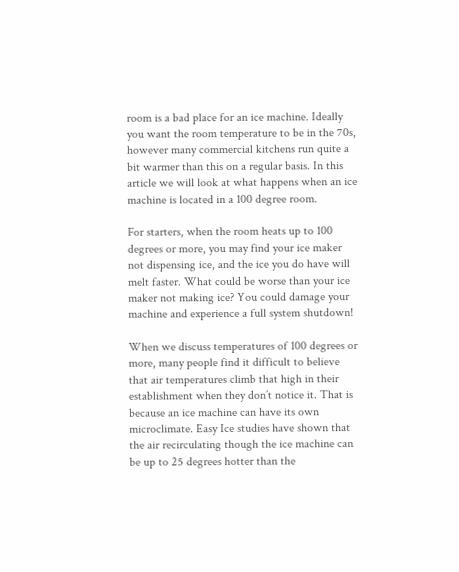room is a bad place for an ice machine. Ideally you want the room temperature to be in the 70s, however many commercial kitchens run quite a bit warmer than this on a regular basis. In this article we will look at what happens when an ice machine is located in a 100 degree room.

For starters, when the room heats up to 100 degrees or more, you may find your ice maker not dispensing ice, and the ice you do have will melt faster. What could be worse than your ice maker not making ice? You could damage your machine and experience a full system shutdown!

When we discuss temperatures of 100 degrees or more, many people find it difficult to believe that air temperatures climb that high in their establishment when they don’t notice it. That is because an ice machine can have its own microclimate. Easy Ice studies have shown that the air recirculating though the ice machine can be up to 25 degrees hotter than the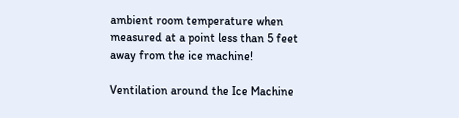ambient room temperature when measured at a point less than 5 feet away from the ice machine!

Ventilation around the Ice Machine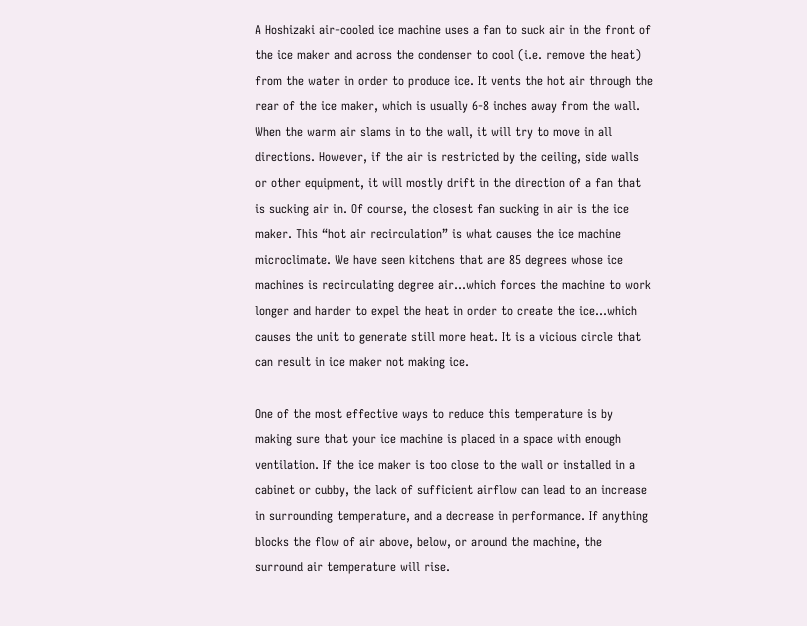A Hoshizaki air-cooled ice machine uses a fan to suck air in the front of the ice maker and across the condenser to cool (i.e. remove the heat) from the water in order to produce ice. It vents the hot air through the rear of the ice maker, which is usually 6-8 inches away from the wall. When the warm air slams in to the wall, it will try to move in all directions. However, if the air is restricted by the ceiling, side walls or other equipment, it will mostly drift in the direction of a fan that is sucking air in. Of course, the closest fan sucking in air is the ice maker. This “hot air recirculation” is what causes the ice machine microclimate. We have seen kitchens that are 85 degrees whose ice machines is recirculating degree air…which forces the machine to work longer and harder to expel the heat in order to create the ice…which causes the unit to generate still more heat. It is a vicious circle that can result in ice maker not making ice.

One of the most effective ways to reduce this temperature is by making sure that your ice machine is placed in a space with enough ventilation. If the ice maker is too close to the wall or installed in a cabinet or cubby, the lack of sufficient airflow can lead to an increase in surrounding temperature, and a decrease in performance. If anything blocks the flow of air above, below, or around the machine, the surround air temperature will rise.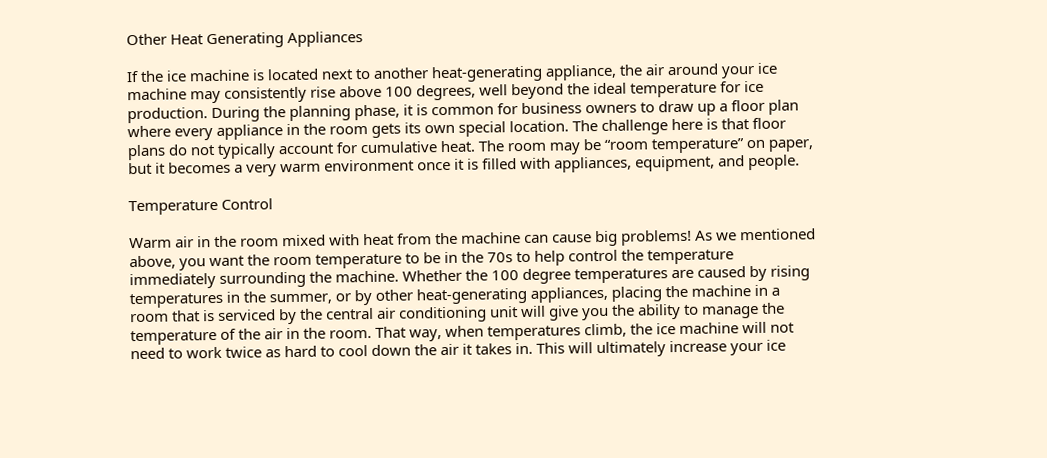Other Heat Generating Appliances

If the ice machine is located next to another heat-generating appliance, the air around your ice machine may consistently rise above 100 degrees, well beyond the ideal temperature for ice production. During the planning phase, it is common for business owners to draw up a floor plan where every appliance in the room gets its own special location. The challenge here is that floor plans do not typically account for cumulative heat. The room may be “room temperature” on paper, but it becomes a very warm environment once it is filled with appliances, equipment, and people.

Temperature Control

Warm air in the room mixed with heat from the machine can cause big problems! As we mentioned above, you want the room temperature to be in the 70s to help control the temperature immediately surrounding the machine. Whether the 100 degree temperatures are caused by rising temperatures in the summer, or by other heat-generating appliances, placing the machine in a room that is serviced by the central air conditioning unit will give you the ability to manage the temperature of the air in the room. That way, when temperatures climb, the ice machine will not need to work twice as hard to cool down the air it takes in. This will ultimately increase your ice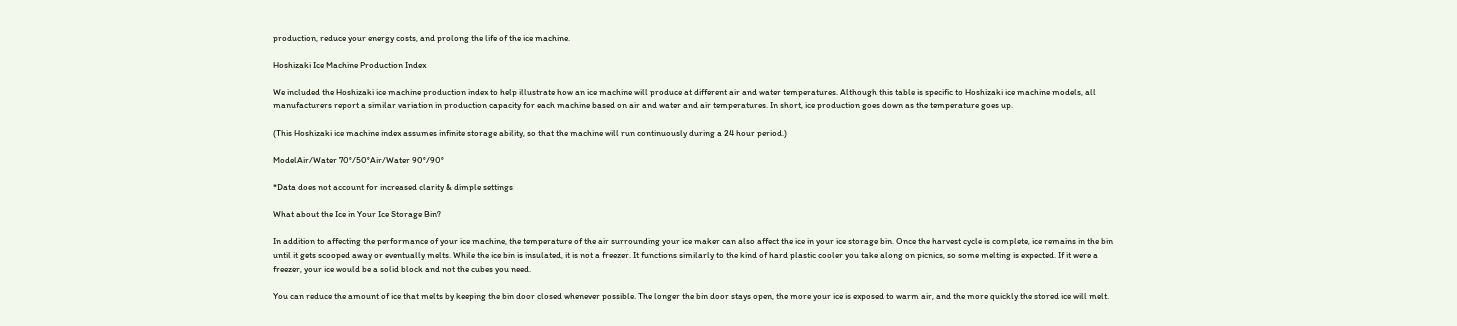production, reduce your energy costs, and prolong the life of the ice machine.

Hoshizaki Ice Machine Production Index

We included the Hoshizaki ice machine production index to help illustrate how an ice machine will produce at different air and water temperatures. Although this table is specific to Hoshizaki ice machine models, all manufacturers report a similar variation in production capacity for each machine based on air and water and air temperatures. In short, ice production goes down as the temperature goes up.

(This Hoshizaki ice machine index assumes infinite storage ability, so that the machine will run continuously during a 24 hour period.)

ModelAir/Water 70°/50°Air/Water 90°/90°

*Data does not account for increased clarity & dimple settings

What about the Ice in Your Ice Storage Bin?

In addition to affecting the performance of your ice machine, the temperature of the air surrounding your ice maker can also affect the ice in your ice storage bin. Once the harvest cycle is complete, ice remains in the bin until it gets scooped away or eventually melts. While the ice bin is insulated, it is not a freezer. It functions similarly to the kind of hard plastic cooler you take along on picnics, so some melting is expected. If it were a freezer, your ice would be a solid block and not the cubes you need.

You can reduce the amount of ice that melts by keeping the bin door closed whenever possible. The longer the bin door stays open, the more your ice is exposed to warm air, and the more quickly the stored ice will melt.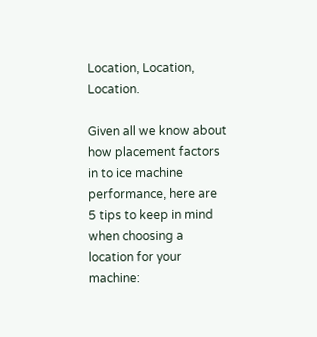Location, Location, Location.

Given all we know about how placement factors in to ice machine performance, here are 5 tips to keep in mind when choosing a location for your machine: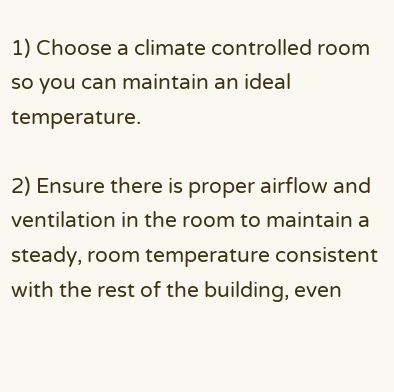1) Choose a climate controlled room so you can maintain an ideal temperature.

2) Ensure there is proper airflow and ventilation in the room to maintain a steady, room temperature consistent with the rest of the building, even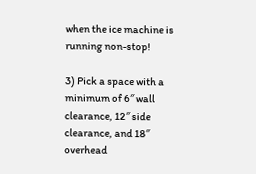when the ice machine is running non-stop!

3) Pick a space with a minimum of 6″ wall clearance, 12″ side clearance, and 18″ overhead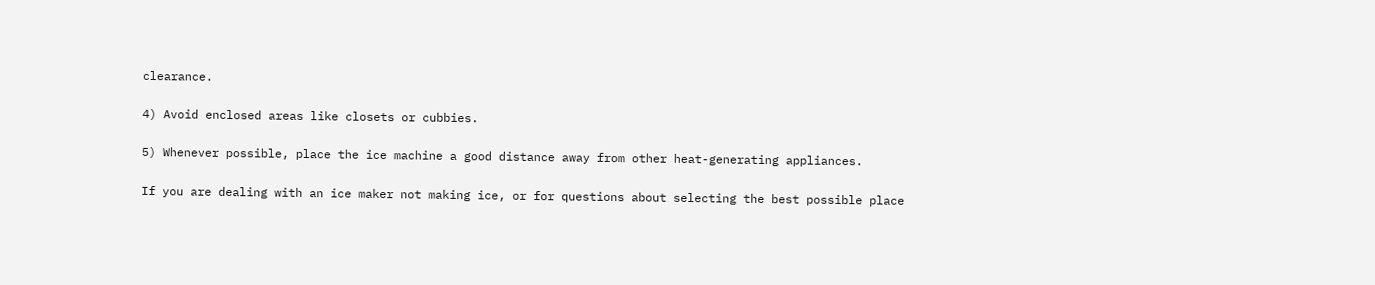clearance.

4) Avoid enclosed areas like closets or cubbies.

5) Whenever possible, place the ice machine a good distance away from other heat-generating appliances.

If you are dealing with an ice maker not making ice, or for questions about selecting the best possible place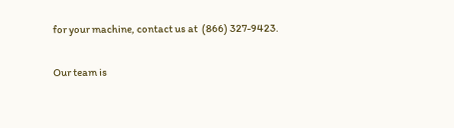for your machine, contact us at  (866) 327-9423.

Our team is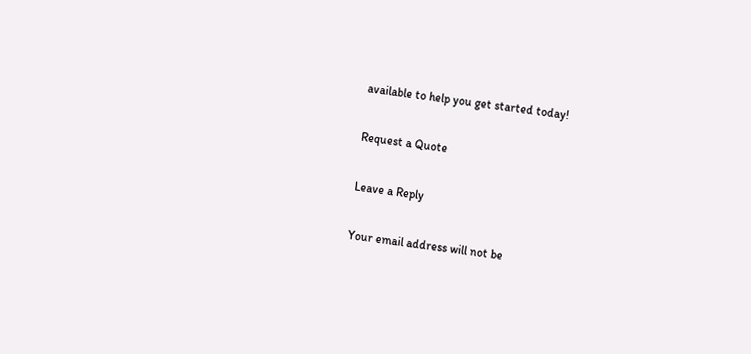available to help you get started today!

Request a Quote

Leave a Reply

Your email address will not be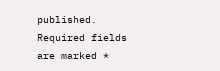published. Required fields are marked *